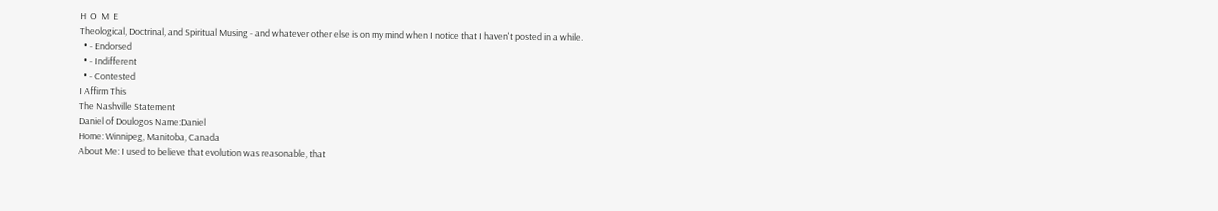H  O  M  E
Theological, Doctrinal, and Spiritual Musing - and whatever other else is on my mind when I notice that I haven't posted in a while.
  • - Endorsed
  • - Indifferent
  • - Contested
I Affirm This
The Nashville Statement
Daniel of Doulogos Name:Daniel
Home: Winnipeg, Manitoba, Canada
About Me: I used to believe that evolution was reasonable, that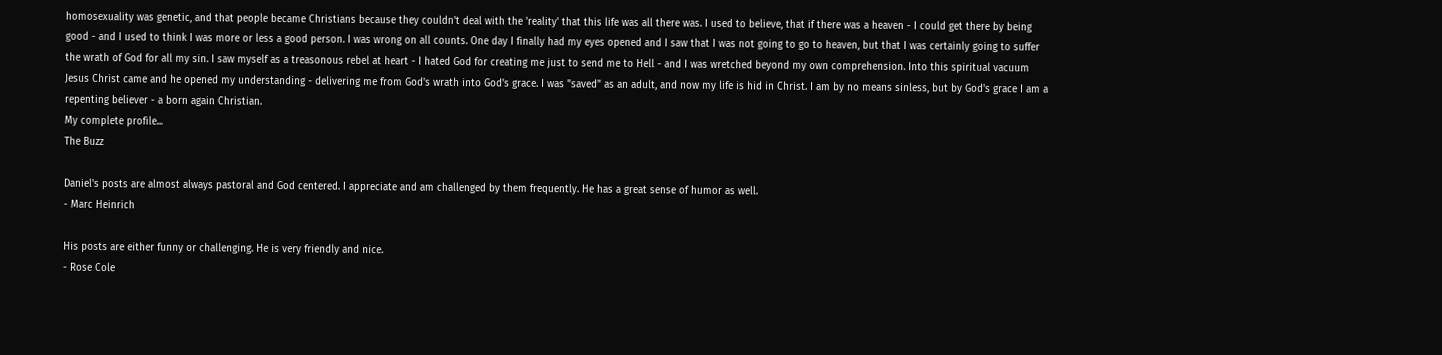homosexuality was genetic, and that people became Christians because they couldn't deal with the 'reality' that this life was all there was. I used to believe, that if there was a heaven - I could get there by being good - and I used to think I was more or less a good person. I was wrong on all counts. One day I finally had my eyes opened and I saw that I was not going to go to heaven, but that I was certainly going to suffer the wrath of God for all my sin. I saw myself as a treasonous rebel at heart - I hated God for creating me just to send me to Hell - and I was wretched beyond my own comprehension. Into this spiritual vacuum Jesus Christ came and he opened my understanding - delivering me from God's wrath into God's grace. I was "saved" as an adult, and now my life is hid in Christ. I am by no means sinless, but by God's grace I am a repenting believer - a born again Christian.
My complete profile...
The Buzz

Daniel's posts are almost always pastoral and God centered. I appreciate and am challenged by them frequently. He has a great sense of humor as well.
- Marc Heinrich

His posts are either funny or challenging. He is very friendly and nice.
- Rose Cole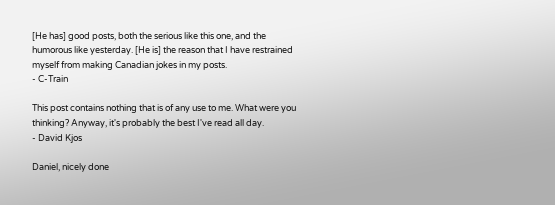[He has] good posts, both the serious like this one, and the humorous like yesterday. [He is] the reason that I have restrained myself from making Canadian jokes in my posts.
- C-Train

This post contains nothing that is of any use to me. What were you thinking? Anyway, it's probably the best I've read all day.
- David Kjos

Daniel, nicely done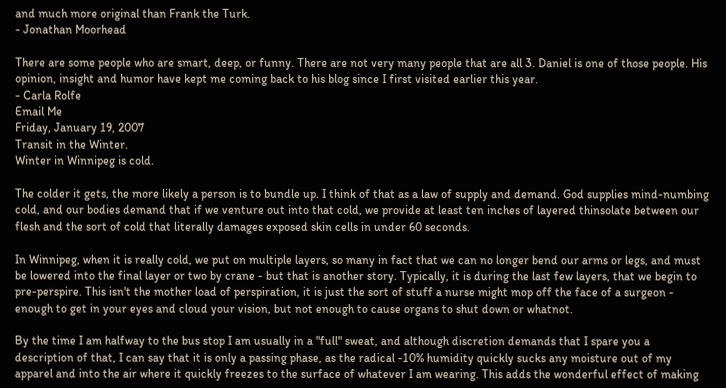and much more original than Frank the Turk.
- Jonathan Moorhead

There are some people who are smart, deep, or funny. There are not very many people that are all 3. Daniel is one of those people. His opinion, insight and humor have kept me coming back to his blog since I first visited earlier this year.
- Carla Rolfe
Email Me
Friday, January 19, 2007
Transit in the Winter.
Winter in Winnipeg is cold.

The colder it gets, the more likely a person is to bundle up. I think of that as a law of supply and demand. God supplies mind-numbing cold, and our bodies demand that if we venture out into that cold, we provide at least ten inches of layered thinsolate between our flesh and the sort of cold that literally damages exposed skin cells in under 60 seconds.

In Winnipeg, when it is really cold, we put on multiple layers, so many in fact that we can no longer bend our arms or legs, and must be lowered into the final layer or two by crane - but that is another story. Typically, it is during the last few layers, that we begin to pre-perspire. This isn't the mother load of perspiration, it is just the sort of stuff a nurse might mop off the face of a surgeon - enough to get in your eyes and cloud your vision, but not enough to cause organs to shut down or whatnot.

By the time I am halfway to the bus stop I am usually in a "full" sweat, and although discretion demands that I spare you a description of that, I can say that it is only a passing phase, as the radical -10% humidity quickly sucks any moisture out of my apparel and into the air where it quickly freezes to the surface of whatever I am wearing. This adds the wonderful effect of making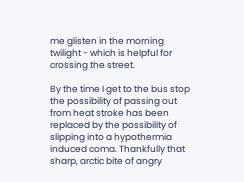me glisten in the morning twilight - which is helpful for crossing the street.

By the time I get to the bus stop the possibility of passing out from heat stroke has been replaced by the possibility of slipping into a hypothermia induced coma. Thankfully that sharp, arctic bite of angry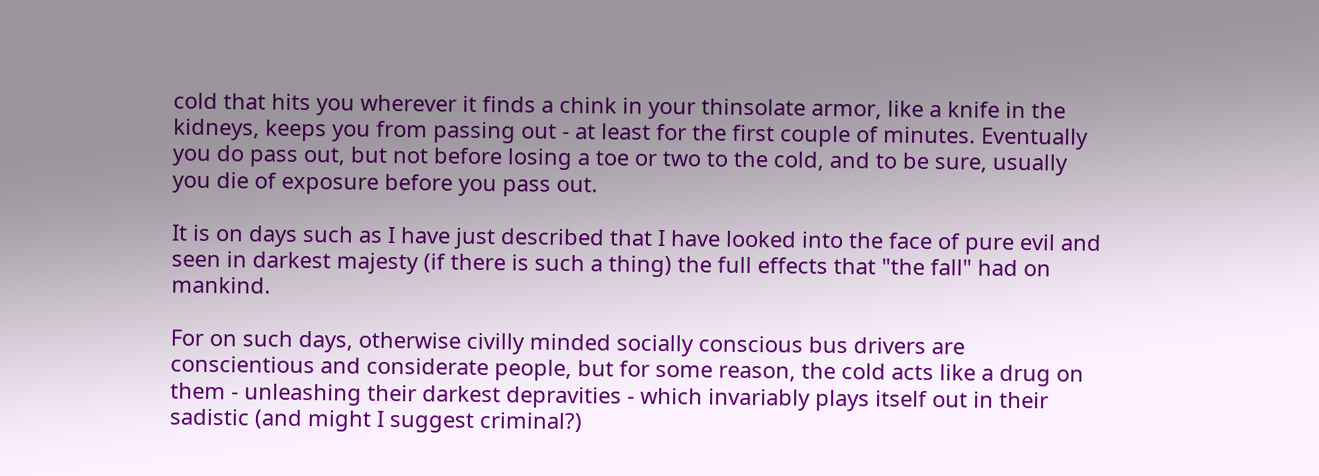cold that hits you wherever it finds a chink in your thinsolate armor, like a knife in the kidneys, keeps you from passing out - at least for the first couple of minutes. Eventually you do pass out, but not before losing a toe or two to the cold, and to be sure, usually you die of exposure before you pass out.

It is on days such as I have just described that I have looked into the face of pure evil and seen in darkest majesty (if there is such a thing) the full effects that "the fall" had on mankind.

For on such days, otherwise civilly minded socially conscious bus drivers are conscientious and considerate people, but for some reason, the cold acts like a drug on them - unleashing their darkest depravities - which invariably plays itself out in their sadistic (and might I suggest criminal?)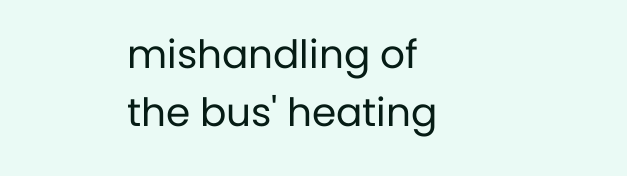mishandling of the bus' heating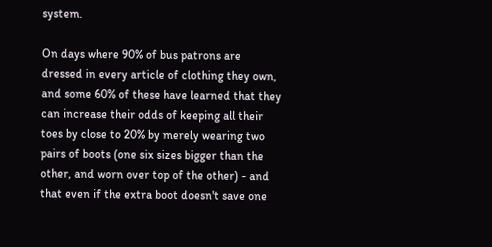system.

On days where 90% of bus patrons are dressed in every article of clothing they own, and some 60% of these have learned that they can increase their odds of keeping all their toes by close to 20% by merely wearing two pairs of boots (one six sizes bigger than the other, and worn over top of the other) - and that even if the extra boot doesn't save one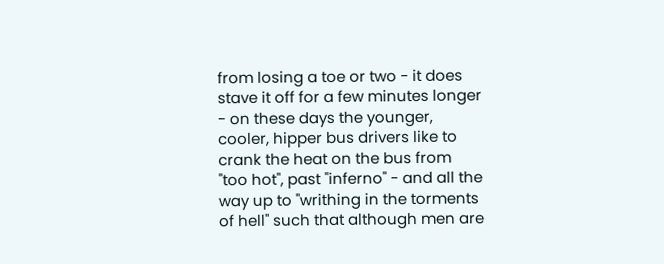from losing a toe or two - it does stave it off for a few minutes longer - on these days the younger, cooler, hipper bus drivers like to crank the heat on the bus from "too hot", past "inferno" - and all the way up to "writhing in the torments of hell" such that although men are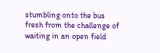stumbling onto the bus fresh from the challenge of waiting in an open field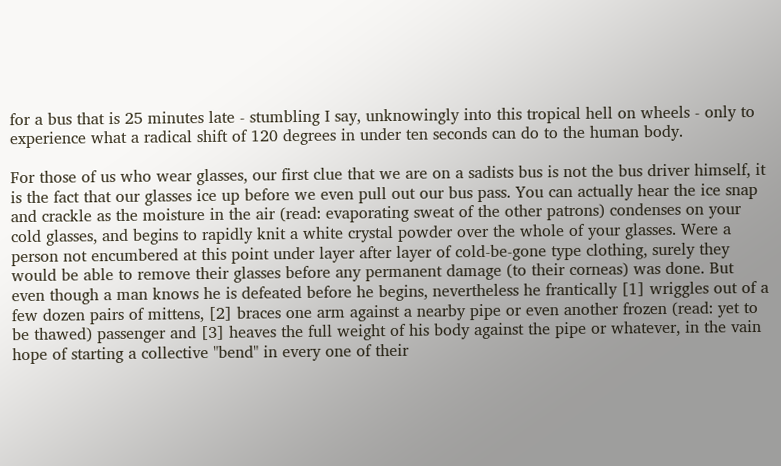for a bus that is 25 minutes late - stumbling I say, unknowingly into this tropical hell on wheels - only to experience what a radical shift of 120 degrees in under ten seconds can do to the human body.

For those of us who wear glasses, our first clue that we are on a sadists bus is not the bus driver himself, it is the fact that our glasses ice up before we even pull out our bus pass. You can actually hear the ice snap and crackle as the moisture in the air (read: evaporating sweat of the other patrons) condenses on your cold glasses, and begins to rapidly knit a white crystal powder over the whole of your glasses. Were a person not encumbered at this point under layer after layer of cold-be-gone type clothing, surely they would be able to remove their glasses before any permanent damage (to their corneas) was done. But even though a man knows he is defeated before he begins, nevertheless he frantically [1] wriggles out of a few dozen pairs of mittens, [2] braces one arm against a nearby pipe or even another frozen (read: yet to be thawed) passenger and [3] heaves the full weight of his body against the pipe or whatever, in the vain hope of starting a collective "bend" in every one of their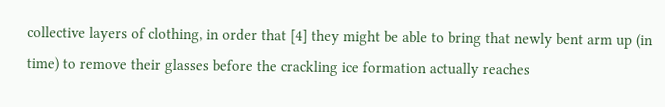collective layers of clothing, in order that [4] they might be able to bring that newly bent arm up (in time) to remove their glasses before the crackling ice formation actually reaches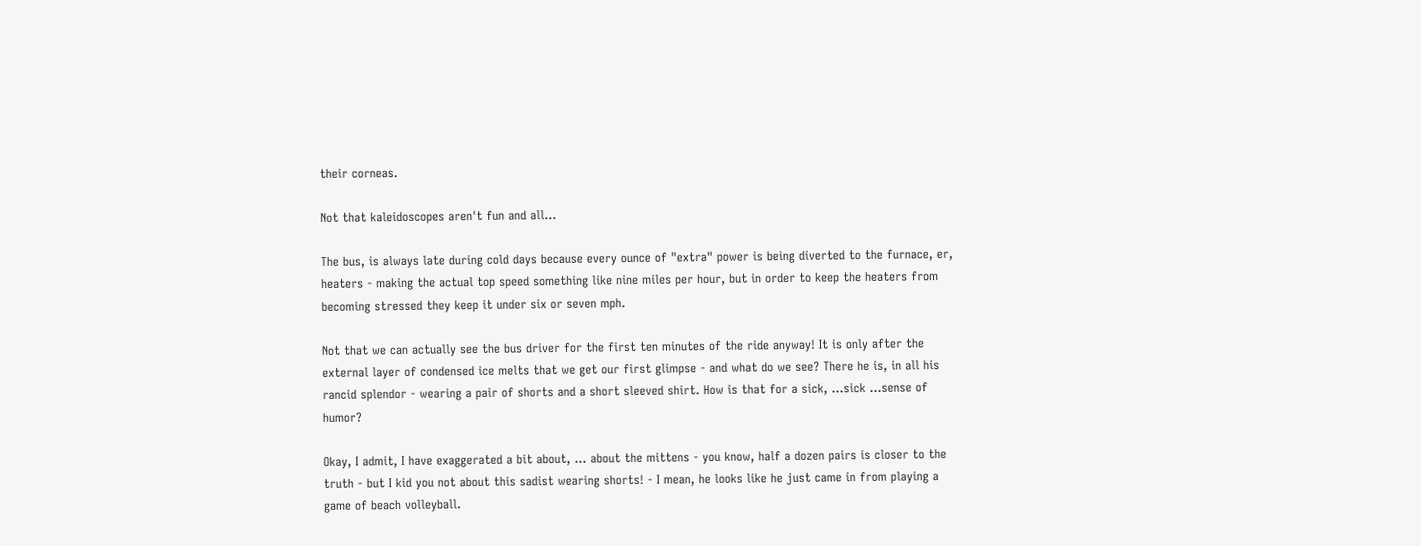their corneas.

Not that kaleidoscopes aren't fun and all...

The bus, is always late during cold days because every ounce of "extra" power is being diverted to the furnace, er, heaters - making the actual top speed something like nine miles per hour, but in order to keep the heaters from becoming stressed they keep it under six or seven mph.

Not that we can actually see the bus driver for the first ten minutes of the ride anyway! It is only after the external layer of condensed ice melts that we get our first glimpse - and what do we see? There he is, in all his rancid splendor - wearing a pair of shorts and a short sleeved shirt. How is that for a sick, ...sick ...sense of humor?

Okay, I admit, I have exaggerated a bit about, ... about the mittens - you know, half a dozen pairs is closer to the truth - but I kid you not about this sadist wearing shorts! - I mean, he looks like he just came in from playing a game of beach volleyball.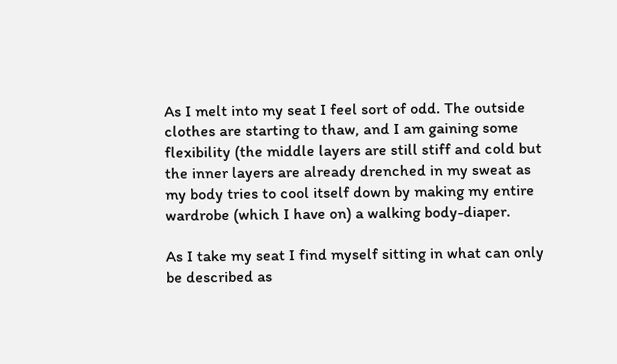As I melt into my seat I feel sort of odd. The outside clothes are starting to thaw, and I am gaining some flexibility (the middle layers are still stiff and cold but the inner layers are already drenched in my sweat as my body tries to cool itself down by making my entire wardrobe (which I have on) a walking body-diaper.

As I take my seat I find myself sitting in what can only be described as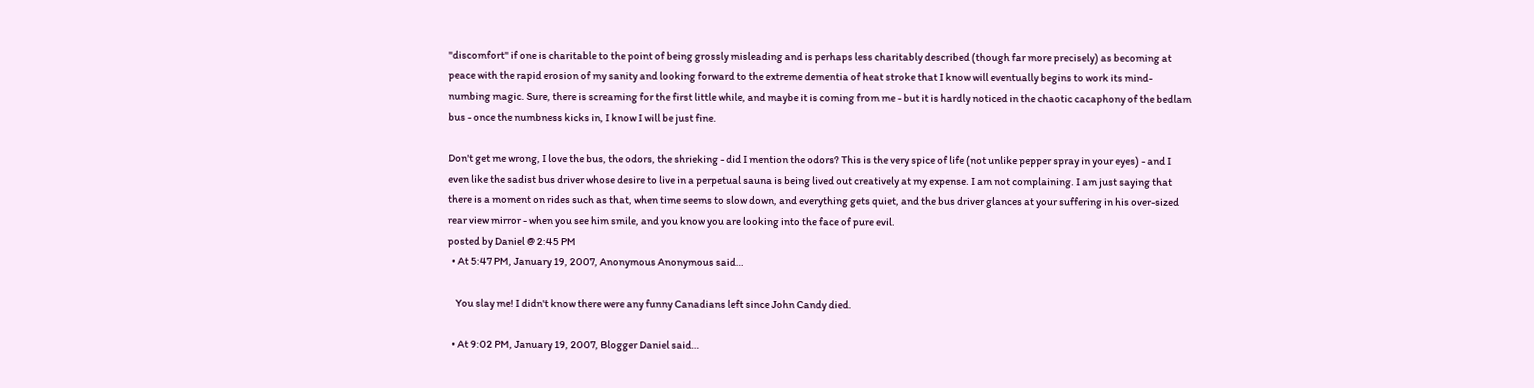"discomfort" if one is charitable to the point of being grossly misleading and is perhaps less charitably described (though far more precisely) as becoming at peace with the rapid erosion of my sanity and looking forward to the extreme dementia of heat stroke that I know will eventually begins to work its mind-numbing magic. Sure, there is screaming for the first little while, and maybe it is coming from me - but it is hardly noticed in the chaotic cacaphony of the bedlam bus - once the numbness kicks in, I know I will be just fine.

Don't get me wrong, I love the bus, the odors, the shrieking - did I mention the odors? This is the very spice of life (not unlike pepper spray in your eyes) - and I even like the sadist bus driver whose desire to live in a perpetual sauna is being lived out creatively at my expense. I am not complaining. I am just saying that there is a moment on rides such as that, when time seems to slow down, and everything gets quiet, and the bus driver glances at your suffering in his over-sized rear view mirror - when you see him smile, and you know you are looking into the face of pure evil.
posted by Daniel @ 2:45 PM
  • At 5:47 PM, January 19, 2007, Anonymous Anonymous said…

    You slay me! I didn't know there were any funny Canadians left since John Candy died.

  • At 9:02 PM, January 19, 2007, Blogger Daniel said…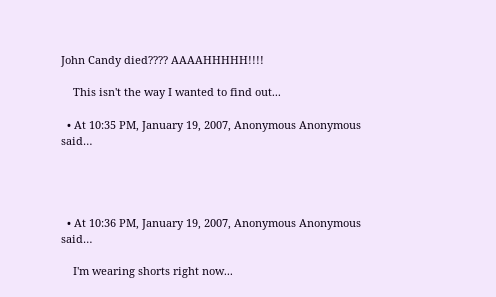John Candy died???? AAAAHHHHH!!!!

    This isn't the way I wanted to find out...

  • At 10:35 PM, January 19, 2007, Anonymous Anonymous said…




  • At 10:36 PM, January 19, 2007, Anonymous Anonymous said…

    I'm wearing shorts right now...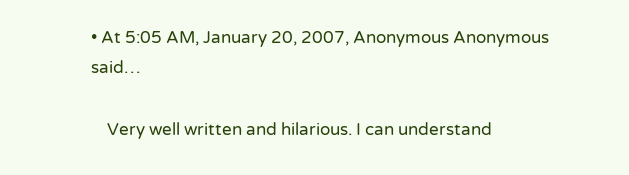• At 5:05 AM, January 20, 2007, Anonymous Anonymous said…

    Very well written and hilarious. I can understand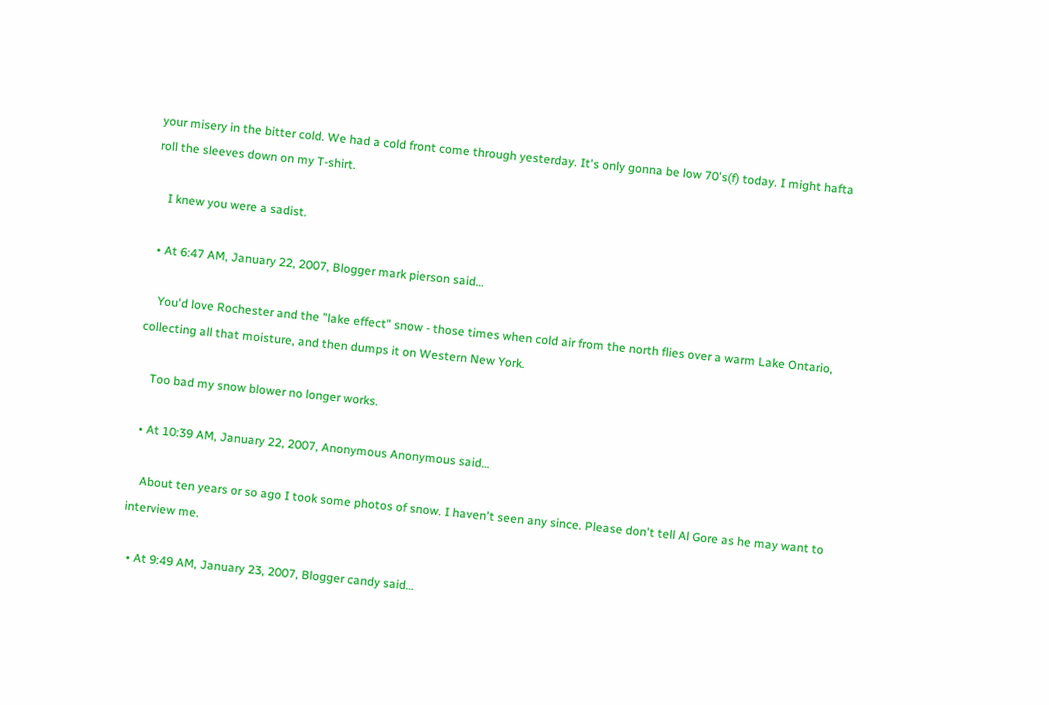your misery in the bitter cold. We had a cold front come through yesterday. It's only gonna be low 70's(f) today. I might hafta roll the sleeves down on my T-shirt.

    I knew you were a sadist.

  • At 6:47 AM, January 22, 2007, Blogger mark pierson said…

    You'd love Rochester and the "lake effect" snow - those times when cold air from the north flies over a warm Lake Ontario, collecting all that moisture, and then dumps it on Western New York.

    Too bad my snow blower no longer works.

  • At 10:39 AM, January 22, 2007, Anonymous Anonymous said…

    About ten years or so ago I took some photos of snow. I haven't seen any since. Please don't tell Al Gore as he may want to interview me.

  • At 9:49 AM, January 23, 2007, Blogger candy said…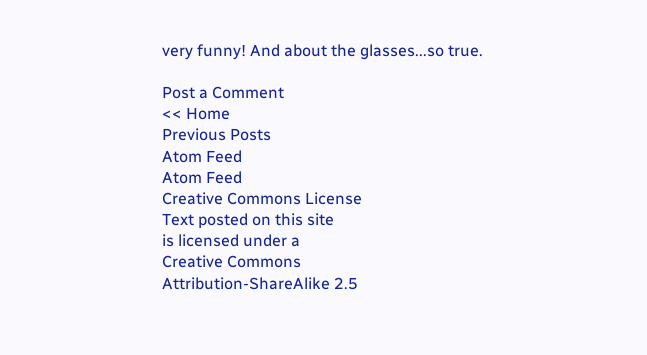very funny! And about the glasses...so true.

Post a Comment
<< Home
Previous Posts
Atom Feed
Atom Feed
Creative Commons License
Text posted on this site
is licensed under a
Creative Commons
Attribution-ShareAlike 2.5